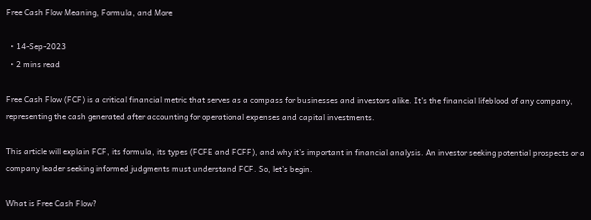Free Cash Flow Meaning, Formula, and More

  • 14-Sep-2023
  • 2 mins read

Free Cash Flow (FCF) is a critical financial metric that serves as a compass for businesses and investors alike. It’s the financial lifeblood of any company, representing the cash generated after accounting for operational expenses and capital investments.

This article will explain FCF, its formula, its types (FCFE and FCFF), and why it’s important in financial analysis. An investor seeking potential prospects or a company leader seeking informed judgments must understand FCF. So, let’s begin.

What is Free Cash Flow?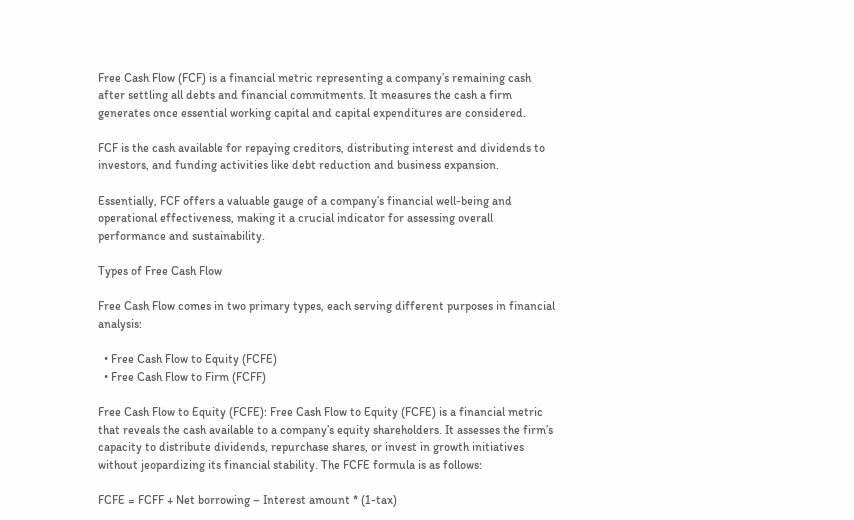Free Cash Flow (FCF) is a financial metric representing a company’s remaining cash after settling all debts and financial commitments. It measures the cash a firm generates once essential working capital and capital expenditures are considered.

FCF is the cash available for repaying creditors, distributing interest and dividends to investors, and funding activities like debt reduction and business expansion.

Essentially, FCF offers a valuable gauge of a company’s financial well-being and operational effectiveness, making it a crucial indicator for assessing overall performance and sustainability.

Types of Free Cash Flow

Free Cash Flow comes in two primary types, each serving different purposes in financial analysis:

  • Free Cash Flow to Equity (FCFE)
  • Free Cash Flow to Firm (FCFF)

Free Cash Flow to Equity (FCFE): Free Cash Flow to Equity (FCFE) is a financial metric that reveals the cash available to a company’s equity shareholders. It assesses the firm’s capacity to distribute dividends, repurchase shares, or invest in growth initiatives without jeopardizing its financial stability. The FCFE formula is as follows:

FCFE = FCFF + Net borrowing – Interest amount * (1-tax)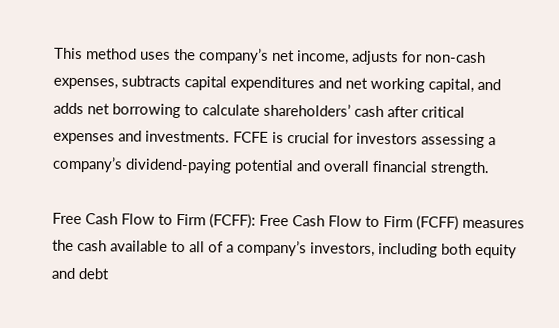This method uses the company’s net income, adjusts for non-cash expenses, subtracts capital expenditures and net working capital, and adds net borrowing to calculate shareholders’ cash after critical expenses and investments. FCFE is crucial for investors assessing a company’s dividend-paying potential and overall financial strength.

Free Cash Flow to Firm (FCFF): Free Cash Flow to Firm (FCFF) measures the cash available to all of a company’s investors, including both equity and debt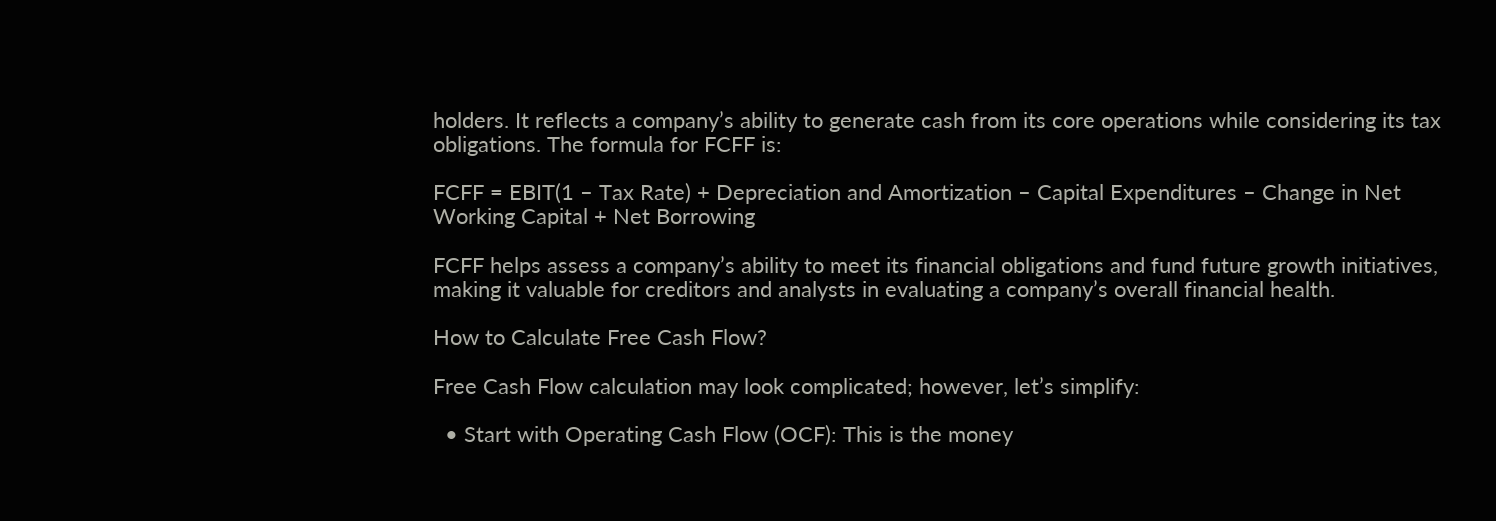holders. It reflects a company’s ability to generate cash from its core operations while considering its tax obligations. The formula for FCFF is:

FCFF = EBIT(1 – Tax Rate) + Depreciation and Amortization – Capital Expenditures – Change in Net Working Capital + Net Borrowing

FCFF helps assess a company’s ability to meet its financial obligations and fund future growth initiatives, making it valuable for creditors and analysts in evaluating a company’s overall financial health.

How to Calculate Free Cash Flow?

Free Cash Flow calculation may look complicated; however, let’s simplify:

  • Start with Operating Cash Flow (OCF): This is the money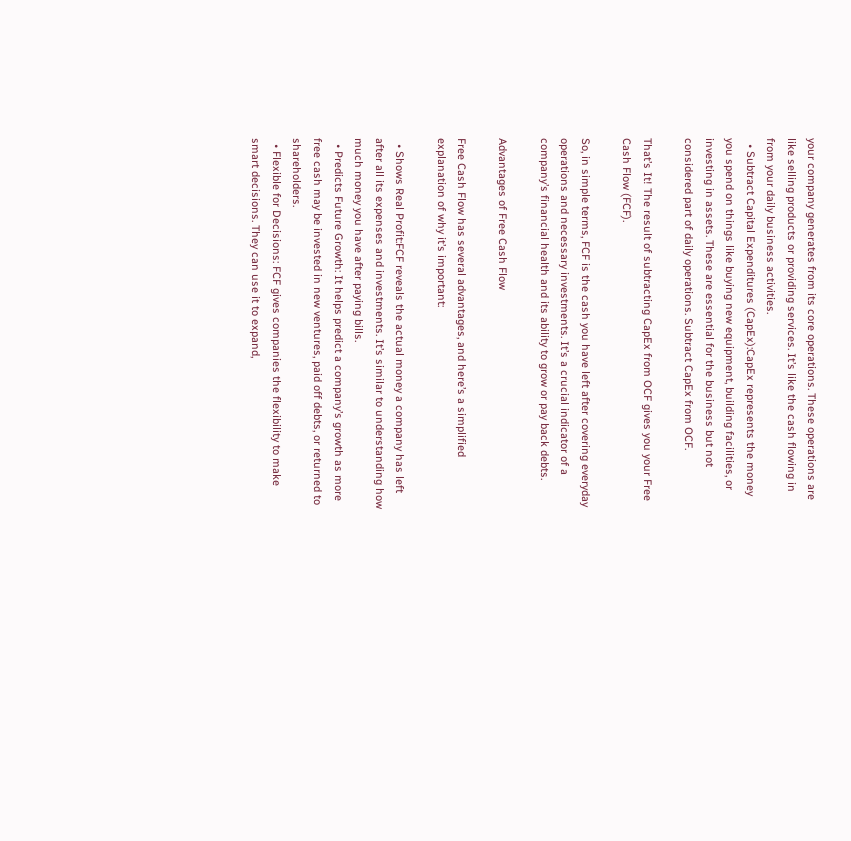your company generates from its core operations. These operations are like selling products or providing services. It’s like the cash flowing in from your daily business activities.
  • Subtract Capital Expenditures (CapEx):CapEx represents the money you spend on things like buying new equipment, building facilities, or investing in assets. These are essential for the business but not considered part of daily operations. Subtract CapEx from OCF.

That’s It! The result of subtracting CapEx from OCF gives you your Free Cash Flow (FCF).

So, in simple terms, FCF is the cash you have left after covering everyday operations and necessary investments. It’s a crucial indicator of a company’s financial health and its ability to grow or pay back debts.

Advantages of Free Cash Flow

Free Cash Flow has several advantages, and here’s a simplified explanation of why it’s important:

  • Shows Real Profit:FCF reveals the actual money a company has left after all its expenses and investments. It’s similar to understanding how much money you have after paying bills.
  • Predicts Future Growth: It helps predict a company’s growth as more free cash may be invested in new ventures, paid off debts, or returned to shareholders.
  • Flexible for Decisions: FCF gives companies the flexibility to make smart decisions. They can use it to expand,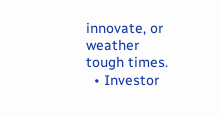innovate, or weather tough times.
  • Investor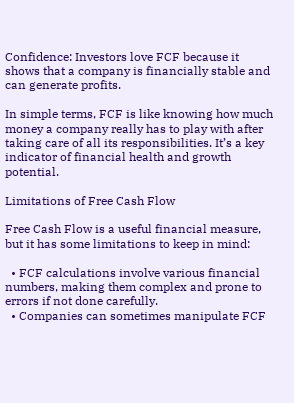Confidence: Investors love FCF because it shows that a company is financially stable and can generate profits.

In simple terms, FCF is like knowing how much money a company really has to play with after taking care of all its responsibilities. It’s a key indicator of financial health and growth potential.

Limitations of Free Cash Flow

Free Cash Flow is a useful financial measure, but it has some limitations to keep in mind:

  • FCF calculations involve various financial numbers, making them complex and prone to errors if not done carefully.
  • Companies can sometimes manipulate FCF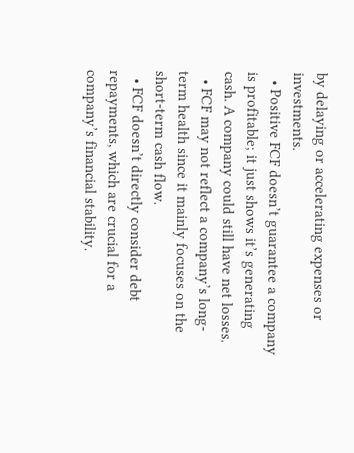by delaying or accelerating expenses or investments.
  • Positive FCF doesn’t guarantee a company is profitable; it just shows it’s generating cash. A company could still have net losses.
  • FCF may not reflect a company’s long-term health since it mainly focuses on the short-term cash flow.
  • FCF doesn’t directly consider debt repayments, which are crucial for a company’s financial stability.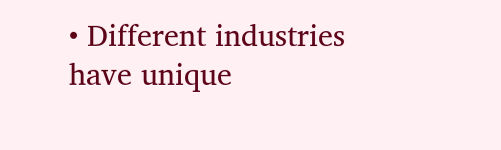• Different industries have unique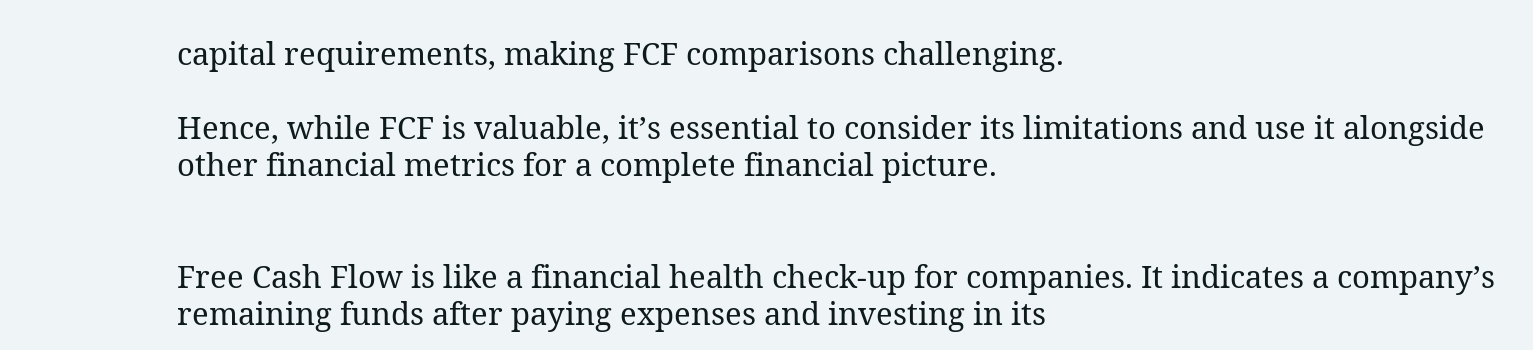capital requirements, making FCF comparisons challenging.

Hence, while FCF is valuable, it’s essential to consider its limitations and use it alongside other financial metrics for a complete financial picture.


Free Cash Flow is like a financial health check-up for companies. It indicates a company’s remaining funds after paying expenses and investing in its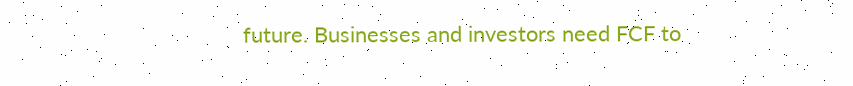future. Businesses and investors need FCF to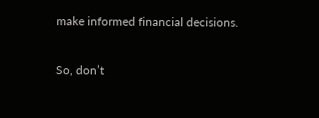make informed financial decisions.

So, don’t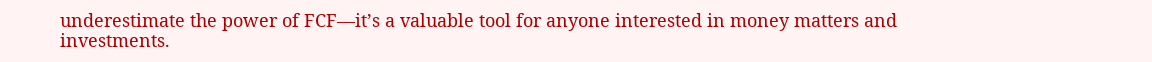underestimate the power of FCF—it’s a valuable tool for anyone interested in money matters and investments.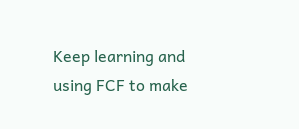Keep learning and using FCF to make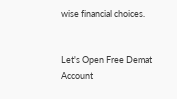wise financial choices.


Let's Open Free Demat Account